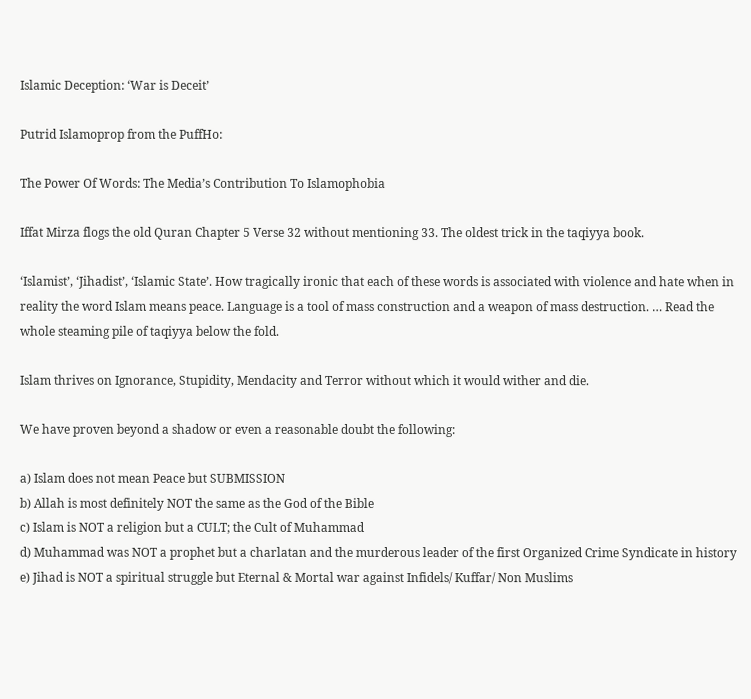Islamic Deception: ‘War is Deceit’

Putrid Islamoprop from the PuffHo:

The Power Of Words: The Media’s Contribution To Islamophobia

Iffat Mirza flogs the old Quran Chapter 5 Verse 32 without mentioning 33. The oldest trick in the taqiyya book.

‘Islamist’, ‘Jihadist’, ‘Islamic State’. How tragically ironic that each of these words is associated with violence and hate when in reality the word Islam means peace. Language is a tool of mass construction and a weapon of mass destruction. … Read the whole steaming pile of taqiyya below the fold.

Islam thrives on Ignorance, Stupidity, Mendacity and Terror without which it would wither and die.

We have proven beyond a shadow or even a reasonable doubt the following:

a) Islam does not mean Peace but SUBMISSION
b) Allah is most definitely NOT the same as the God of the Bible
c) Islam is NOT a religion but a CULT; the Cult of Muhammad
d) Muhammad was NOT a prophet but a charlatan and the murderous leader of the first Organized Crime Syndicate in history
e) Jihad is NOT a spiritual struggle but Eternal & Mortal war against Infidels/ Kuffar/ Non Muslims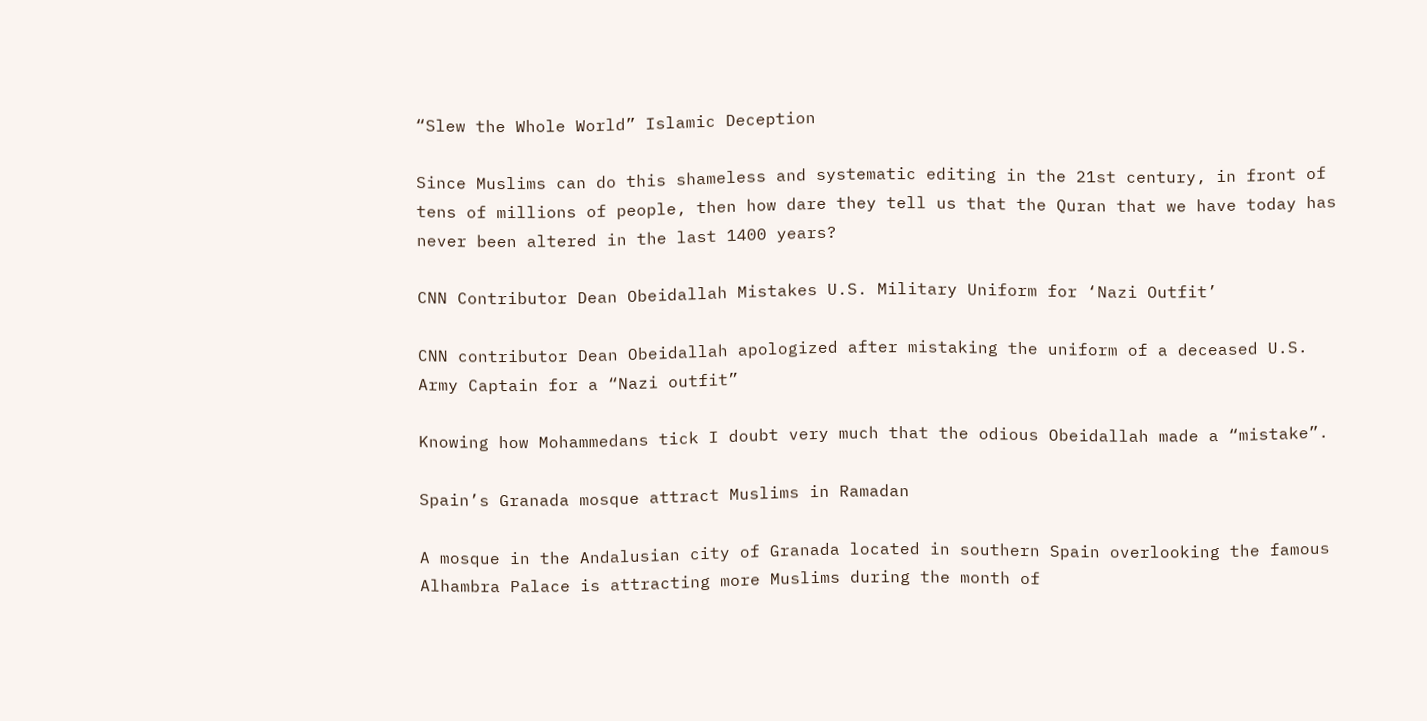“Slew the Whole World” Islamic Deception

Since Muslims can do this shameless and systematic editing in the 21st century, in front of tens of millions of people, then how dare they tell us that the Quran that we have today has never been altered in the last 1400 years?

CNN Contributor Dean Obeidallah Mistakes U.S. Military Uniform for ‘Nazi Outfit’

CNN contributor Dean Obeidallah apologized after mistaking the uniform of a deceased U.S. Army Captain for a “Nazi outfit”

Knowing how Mohammedans tick I doubt very much that the odious Obeidallah made a “mistake”.

Spain’s Granada mosque attract Muslims in Ramadan

A mosque in the Andalusian city of Granada located in southern Spain overlooking the famous Alhambra Palace is attracting more Muslims during the month of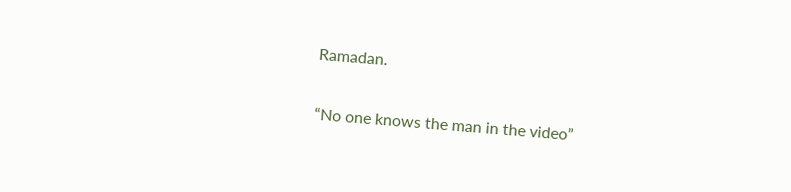Ramadan.

“No one knows the man in the video”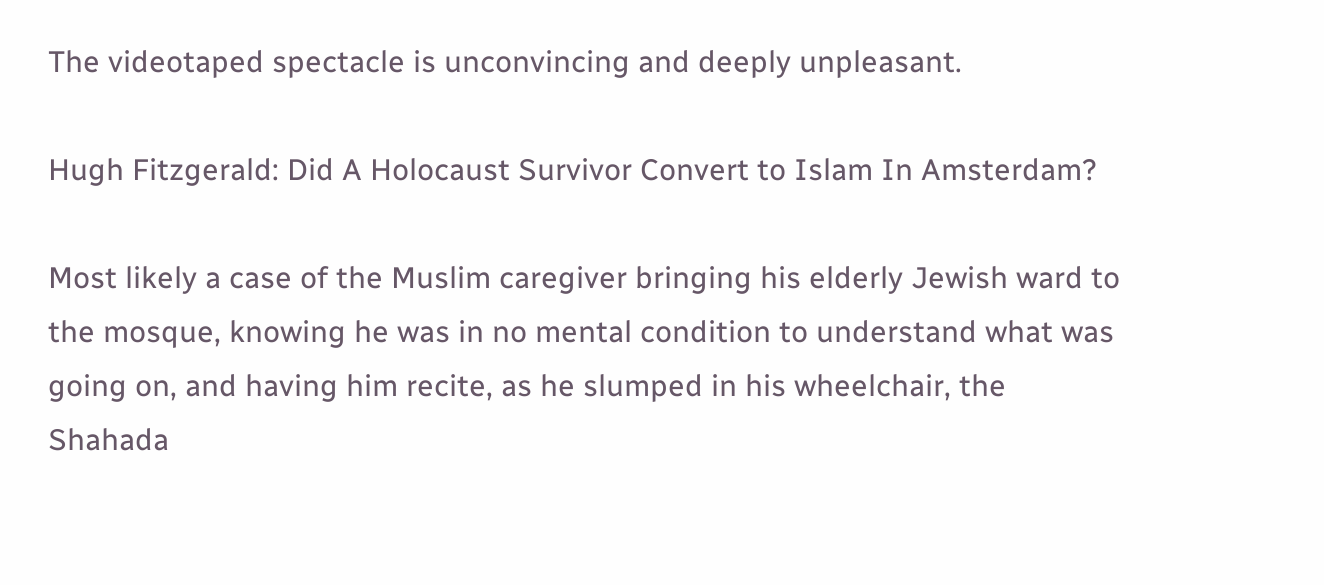The videotaped spectacle is unconvincing and deeply unpleasant.

Hugh Fitzgerald: Did A Holocaust Survivor Convert to Islam In Amsterdam?

Most likely a case of the Muslim caregiver bringing his elderly Jewish ward to the mosque, knowing he was in no mental condition to understand what was going on, and having him recite, as he slumped in his wheelchair, the Shahada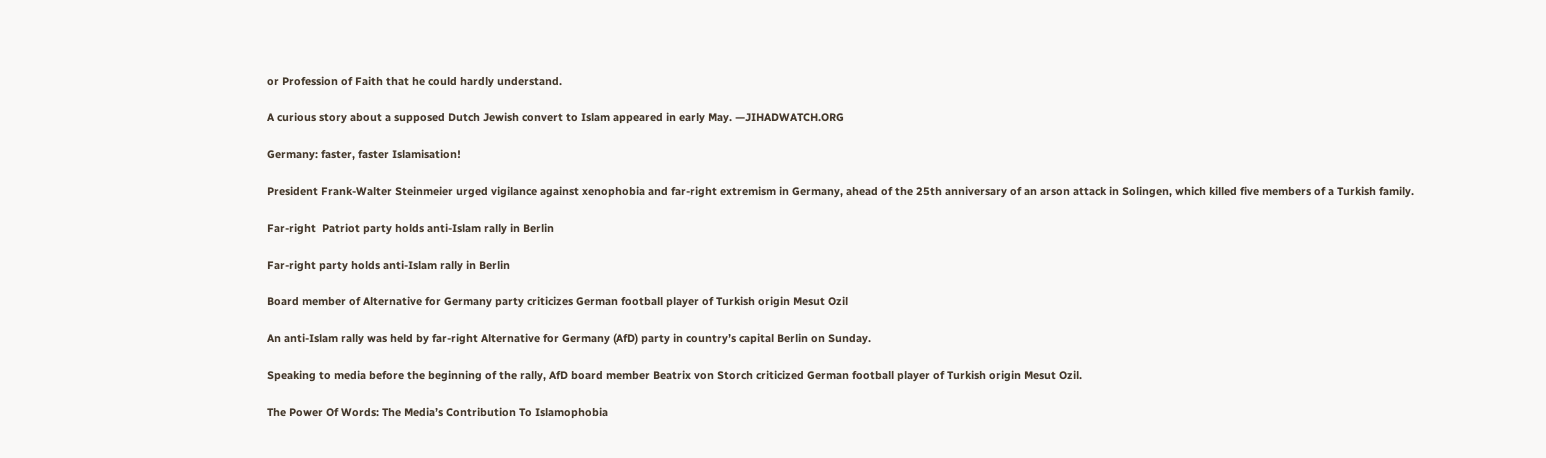or Profession of Faith that he could hardly understand.

A curious story about a supposed Dutch Jewish convert to Islam appeared in early May. —JIHADWATCH.ORG

Germany: faster, faster Islamisation!

President Frank-Walter Steinmeier urged vigilance against xenophobia and far-right extremism in Germany, ahead of the 25th anniversary of an arson attack in Solingen, which killed five members of a Turkish family.

Far-right  Patriot party holds anti-Islam rally in Berlin

Far-right party holds anti-Islam rally in Berlin

Board member of Alternative for Germany party criticizes German football player of Turkish origin Mesut Ozil

An anti-Islam rally was held by far-right Alternative for Germany (AfD) party in country’s capital Berlin on Sunday.

Speaking to media before the beginning of the rally, AfD board member Beatrix von Storch criticized German football player of Turkish origin Mesut Ozil.

The Power Of Words: The Media’s Contribution To Islamophobia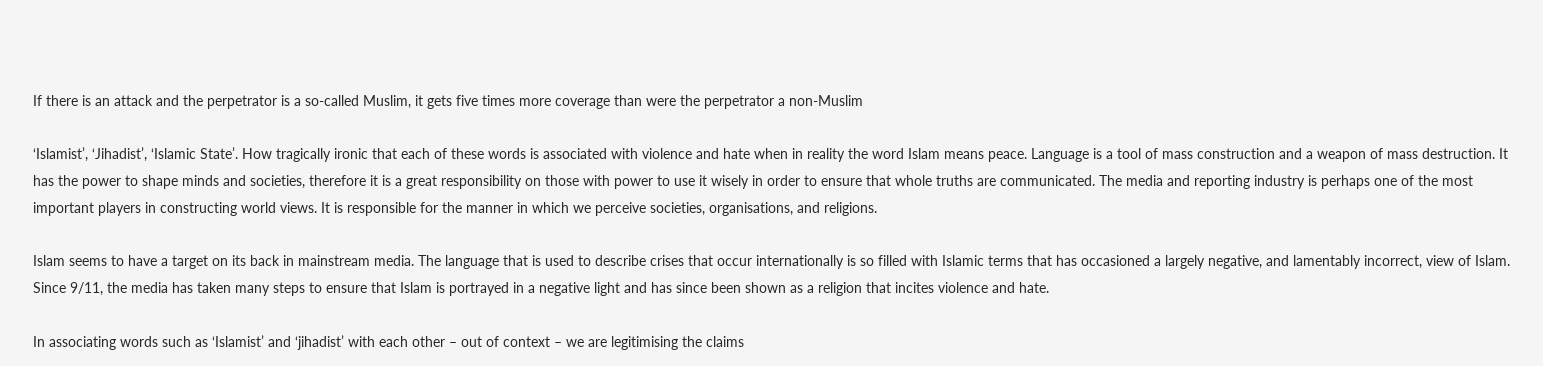If there is an attack and the perpetrator is a so-called Muslim, it gets five times more coverage than were the perpetrator a non-Muslim

‘Islamist’, ‘Jihadist’, ‘Islamic State’. How tragically ironic that each of these words is associated with violence and hate when in reality the word Islam means peace. Language is a tool of mass construction and a weapon of mass destruction. It has the power to shape minds and societies, therefore it is a great responsibility on those with power to use it wisely in order to ensure that whole truths are communicated. The media and reporting industry is perhaps one of the most important players in constructing world views. It is responsible for the manner in which we perceive societies, organisations, and religions.

Islam seems to have a target on its back in mainstream media. The language that is used to describe crises that occur internationally is so filled with Islamic terms that has occasioned a largely negative, and lamentably incorrect, view of Islam. Since 9/11, the media has taken many steps to ensure that Islam is portrayed in a negative light and has since been shown as a religion that incites violence and hate.

In associating words such as ‘Islamist’ and ‘jihadist’ with each other – out of context – we are legitimising the claims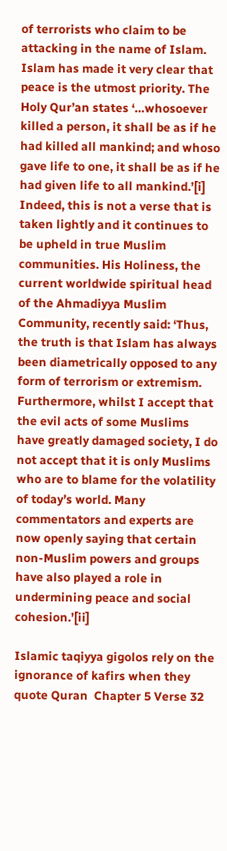of terrorists who claim to be attacking in the name of Islam. Islam has made it very clear that peace is the utmost priority. The Holy Qur’an states ‘…whosoever killed a person, it shall be as if he had killed all mankind; and whoso gave life to one, it shall be as if he had given life to all mankind.’[i] Indeed, this is not a verse that is taken lightly and it continues to be upheld in true Muslim communities. His Holiness, the current worldwide spiritual head of the Ahmadiyya Muslim Community, recently said: ‘Thus, the truth is that Islam has always been diametrically opposed to any form of terrorism or extremism. Furthermore, whilst I accept that the evil acts of some Muslims have greatly damaged society, I do not accept that it is only Muslims who are to blame for the volatility of today’s world. Many commentators and experts are now openly saying that certain non-Muslim powers and groups have also played a role in undermining peace and social cohesion.’[ii]

Islamic taqiyya gigolos rely on the ignorance of kafirs when they quote Quran  Chapter 5 Verse 32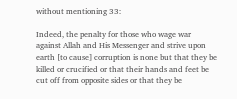without mentioning 33:

Indeed, the penalty for those who wage war against Allah and His Messenger and strive upon earth [to cause] corruption is none but that they be killed or crucified or that their hands and feet be cut off from opposite sides or that they be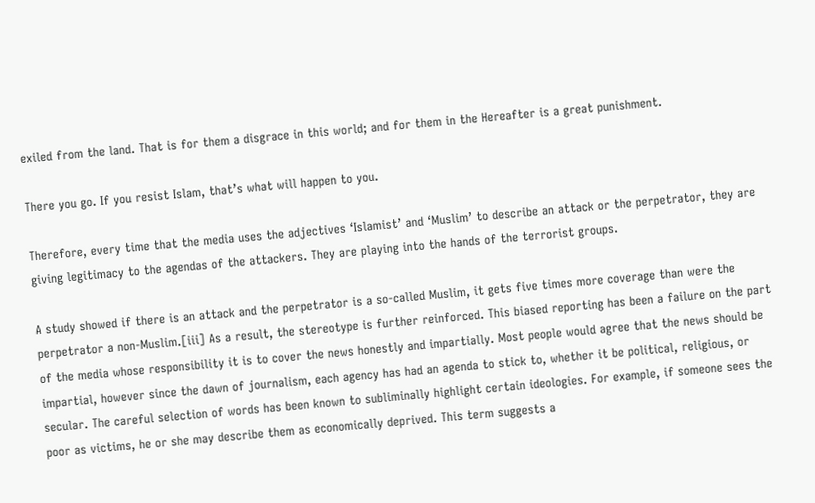exiled from the land. That is for them a disgrace in this world; and for them in the Hereafter is a great punishment.

There you go. If you resist Islam, that’s what will happen to you.

Therefore, every time that the media uses the adjectives ‘Islamist’ and ‘Muslim’ to describe an attack or the perpetrator, they are giving legitimacy to the agendas of the attackers. They are playing into the hands of the terrorist groups.

A study showed if there is an attack and the perpetrator is a so-called Muslim, it gets five times more coverage than were the perpetrator a non-Muslim.[iii] As a result, the stereotype is further reinforced. This biased reporting has been a failure on the part of the media whose responsibility it is to cover the news honestly and impartially. Most people would agree that the news should be impartial, however since the dawn of journalism, each agency has had an agenda to stick to, whether it be political, religious, or secular. The careful selection of words has been known to subliminally highlight certain ideologies. For example, if someone sees the poor as victims, he or she may describe them as economically deprived. This term suggests a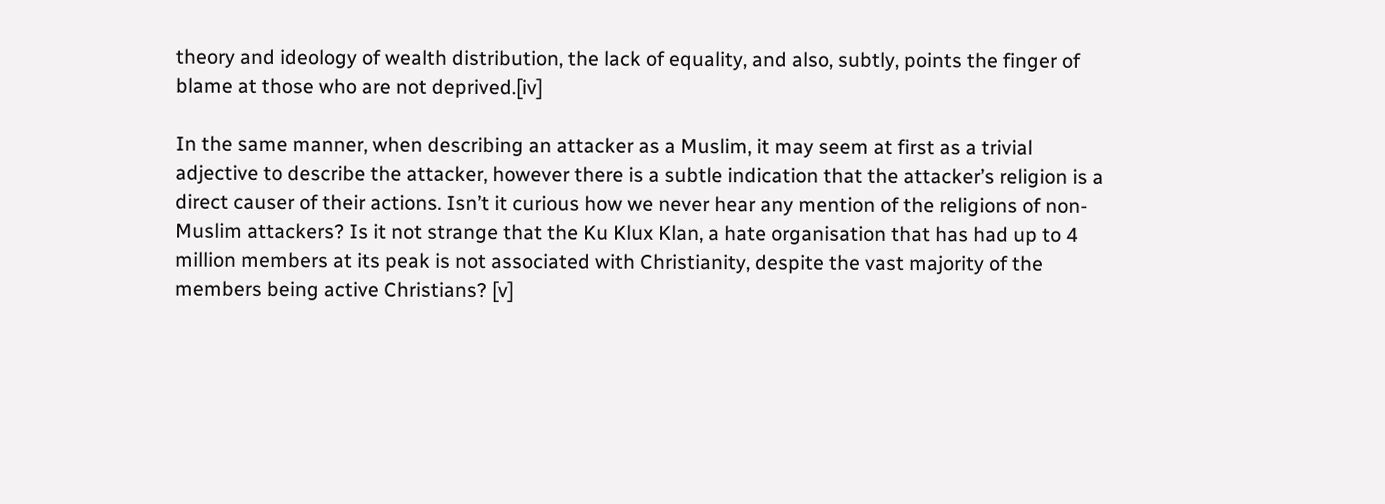theory and ideology of wealth distribution, the lack of equality, and also, subtly, points the finger of blame at those who are not deprived.[iv]

In the same manner, when describing an attacker as a Muslim, it may seem at first as a trivial adjective to describe the attacker, however there is a subtle indication that the attacker’s religion is a direct causer of their actions. Isn’t it curious how we never hear any mention of the religions of non-Muslim attackers? Is it not strange that the Ku Klux Klan, a hate organisation that has had up to 4 million members at its peak is not associated with Christianity, despite the vast majority of the members being active Christians? [v]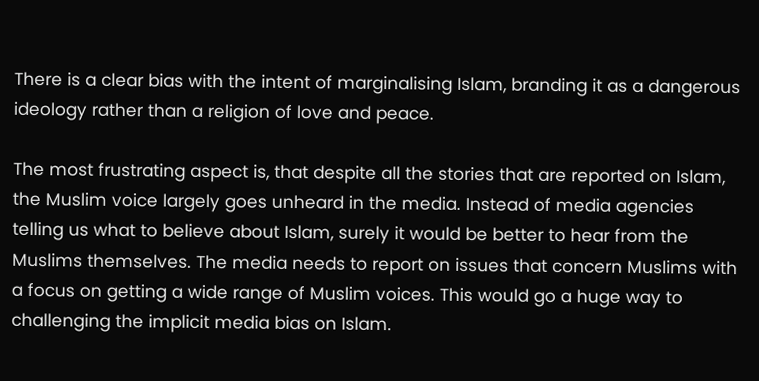There is a clear bias with the intent of marginalising Islam, branding it as a dangerous ideology rather than a religion of love and peace.

The most frustrating aspect is, that despite all the stories that are reported on Islam, the Muslim voice largely goes unheard in the media. Instead of media agencies telling us what to believe about Islam, surely it would be better to hear from the Muslims themselves. The media needs to report on issues that concern Muslims with a focus on getting a wide range of Muslim voices. This would go a huge way to challenging the implicit media bias on Islam.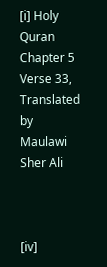[i] Holy Quran Chapter 5 Verse 33, Translated by Maulawi Sher Ali



[iv]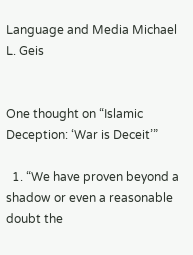Language and Media Michael L. Geis


One thought on “Islamic Deception: ‘War is Deceit’”

  1. “We have proven beyond a shadow or even a reasonable doubt the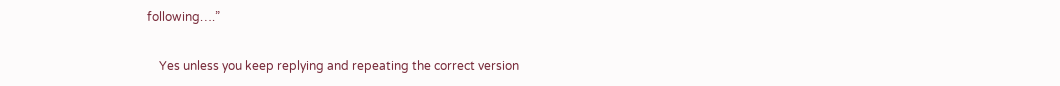following….”

    Yes unless you keep replying and repeating the correct version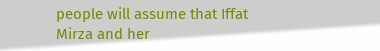people will assume that Iffat Mirza and her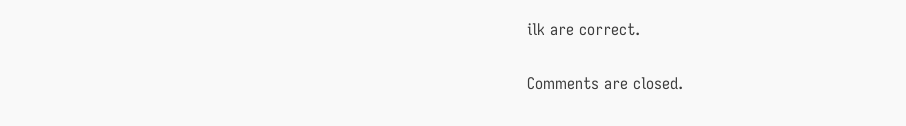ilk are correct.

Comments are closed.